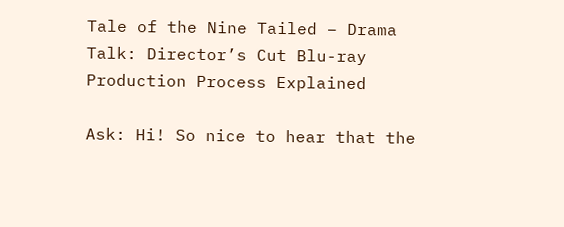Tale of the Nine Tailed – Drama Talk: Director’s Cut Blu-ray Production Process Explained

Ask: Hi! So nice to hear that the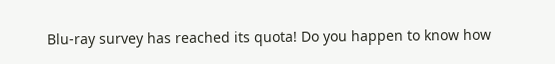Blu-ray survey has reached its quota! Do you happen to know how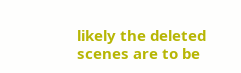likely the deleted scenes are to be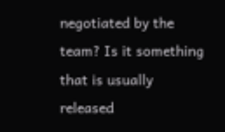negotiated by the team? Is it something that is usually released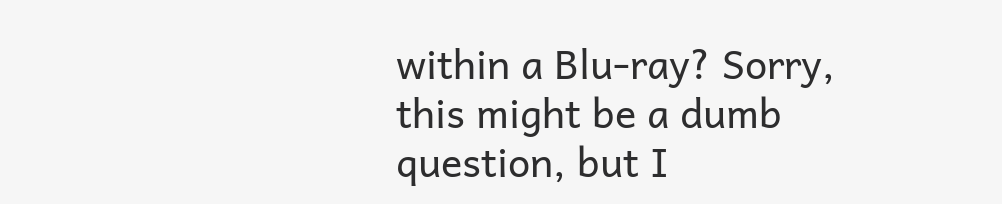within a Blu-ray? Sorry, this might be a dumb question, but I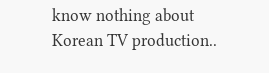know nothing about Korean TV production..